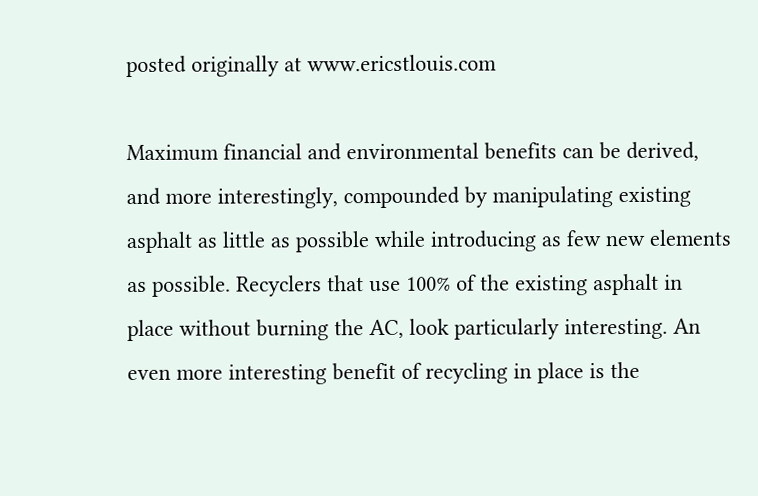posted originally at www.ericstlouis.com

Maximum financial and environmental benefits can be derived, and more interestingly, compounded by manipulating existing asphalt as little as possible while introducing as few new elements as possible. Recyclers that use 100% of the existing asphalt in place without burning the AC, look particularly interesting. An even more interesting benefit of recycling in place is the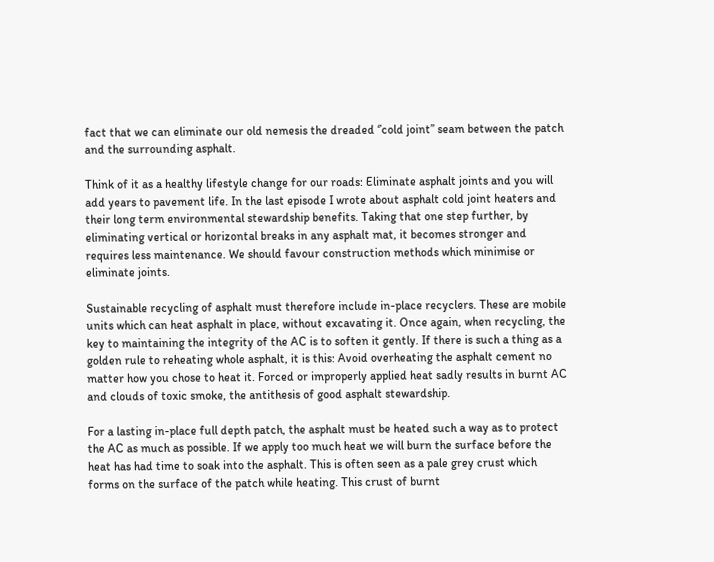fact that we can eliminate our old nemesis the dreaded ‘’cold joint’’ seam between the patch and the surrounding asphalt.

Think of it as a healthy lifestyle change for our roads: Eliminate asphalt joints and you will add years to pavement life. In the last episode I wrote about asphalt cold joint heaters and their long term environmental stewardship benefits. Taking that one step further, by eliminating vertical or horizontal breaks in any asphalt mat, it becomes stronger and requires less maintenance. We should favour construction methods which minimise or eliminate joints.

Sustainable recycling of asphalt must therefore include in-place recyclers. These are mobile units which can heat asphalt in place, without excavating it. Once again, when recycling, the key to maintaining the integrity of the AC is to soften it gently. If there is such a thing as a golden rule to reheating whole asphalt, it is this: Avoid overheating the asphalt cement no matter how you chose to heat it. Forced or improperly applied heat sadly results in burnt AC and clouds of toxic smoke, the antithesis of good asphalt stewardship.

For a lasting in-place full depth patch, the asphalt must be heated such a way as to protect the AC as much as possible. If we apply too much heat we will burn the surface before the heat has had time to soak into the asphalt. This is often seen as a pale grey crust which forms on the surface of the patch while heating. This crust of burnt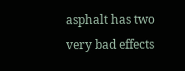asphalt has two very bad effects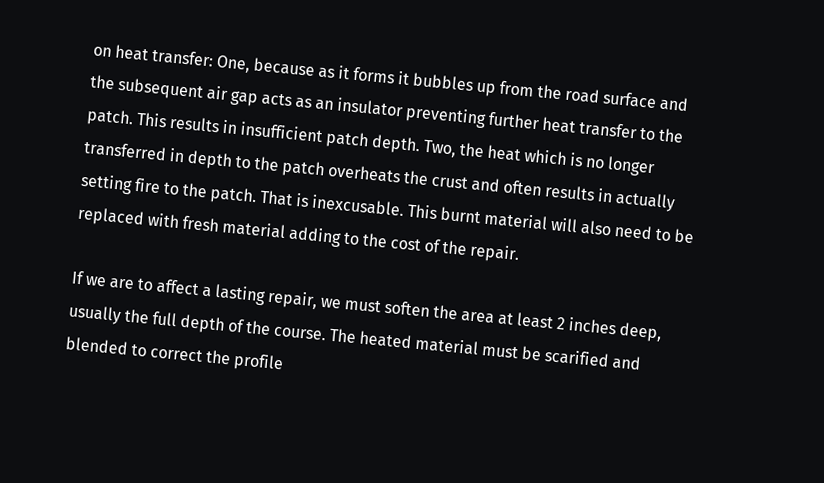on heat transfer: One, because as it forms it bubbles up from the road surface and the subsequent air gap acts as an insulator preventing further heat transfer to the patch. This results in insufficient patch depth. Two, the heat which is no longer transferred in depth to the patch overheats the crust and often results in actually setting fire to the patch. That is inexcusable. This burnt material will also need to be replaced with fresh material adding to the cost of the repair.

If we are to affect a lasting repair, we must soften the area at least 2 inches deep, usually the full depth of the course. The heated material must be scarified and blended to correct the profile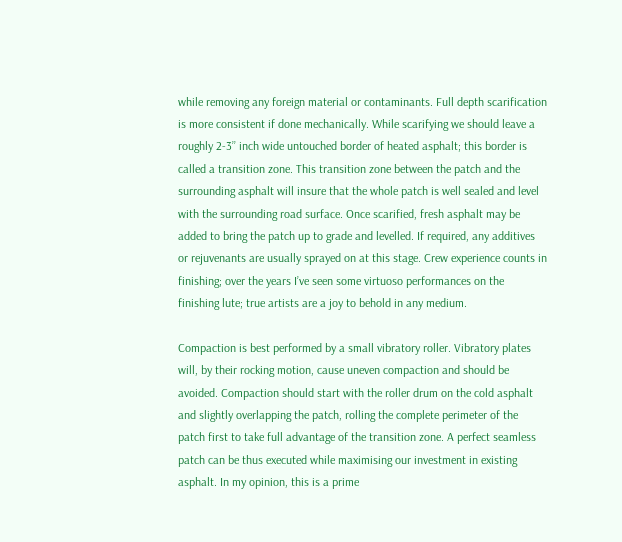while removing any foreign material or contaminants. Full depth scarification is more consistent if done mechanically. While scarifying we should leave a roughly 2-3’’ inch wide untouched border of heated asphalt; this border is called a transition zone. This transition zone between the patch and the surrounding asphalt will insure that the whole patch is well sealed and level with the surrounding road surface. Once scarified, fresh asphalt may be added to bring the patch up to grade and levelled. If required, any additives or rejuvenants are usually sprayed on at this stage. Crew experience counts in finishing; over the years I’ve seen some virtuoso performances on the finishing lute; true artists are a joy to behold in any medium.

Compaction is best performed by a small vibratory roller. Vibratory plates will, by their rocking motion, cause uneven compaction and should be avoided. Compaction should start with the roller drum on the cold asphalt and slightly overlapping the patch, rolling the complete perimeter of the patch first to take full advantage of the transition zone. A perfect seamless patch can be thus executed while maximising our investment in existing asphalt. In my opinion, this is a prime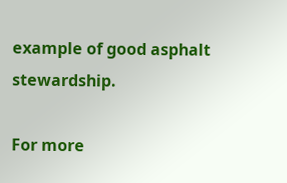example of good asphalt stewardship.

For more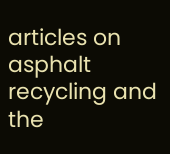articles on asphalt recycling and the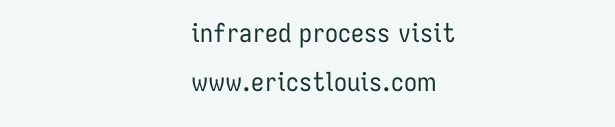infrared process visit www.ericstlouis.com